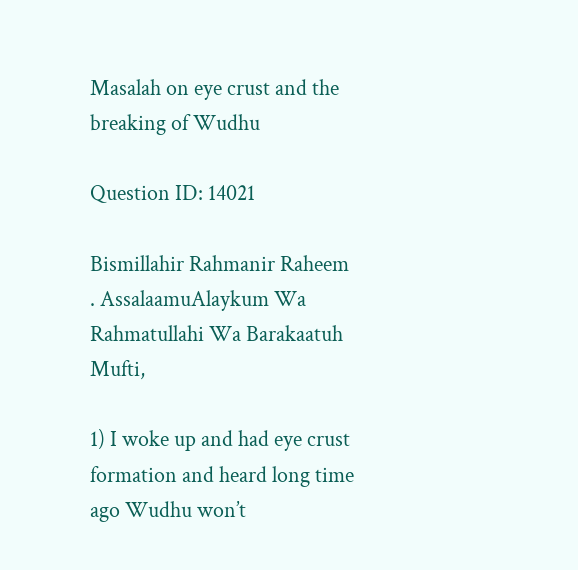Masalah on eye crust and the breaking of Wudhu

Question ID: 14021

Bismillahir Rahmanir Raheem
. AssalaamuAlaykum Wa Rahmatullahi Wa Barakaatuh Mufti,

1) I woke up and had eye crust formation and heard long time ago Wudhu won’t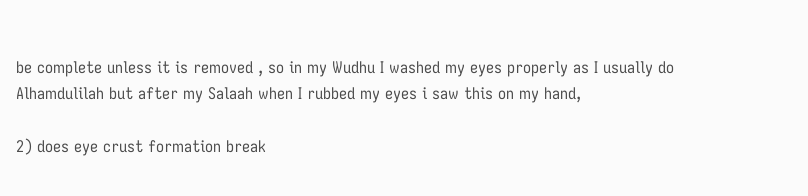be complete unless it is removed , so in my Wudhu I washed my eyes properly as I usually do Alhamdulilah but after my Salaah when I rubbed my eyes i saw this on my hand,

2) does eye crust formation break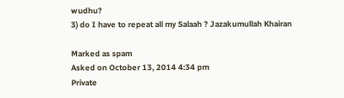wudhu?
3) do I have to repeat all my Salaah ? Jazakumullah Khairan

Marked as spam
Asked on October 13, 2014 4:34 pm
Private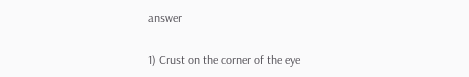answer

1) Crust on the corner of the eye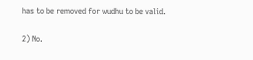has to be removed for wudhu to be valid.

2) No.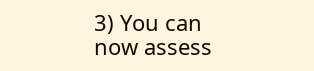3) You can now assess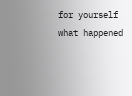for yourself what happened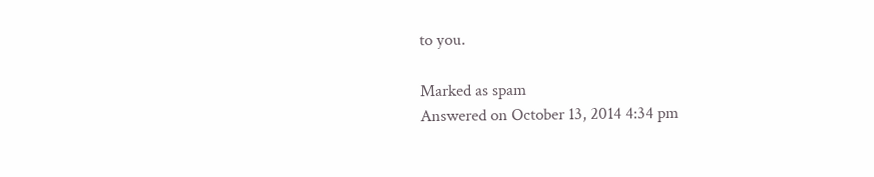to you.

Marked as spam
Answered on October 13, 2014 4:34 pm